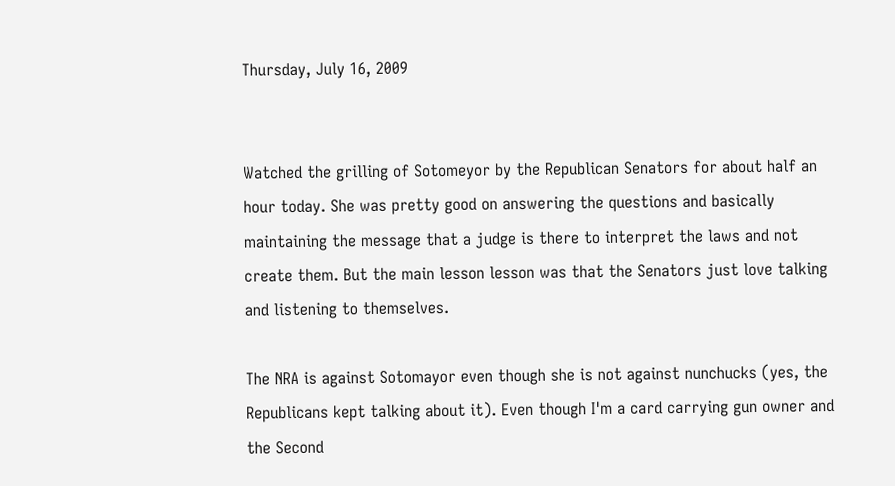Thursday, July 16, 2009


Watched the grilling of Sotomeyor by the Republican Senators for about half an hour today. She was pretty good on answering the questions and basically maintaining the message that a judge is there to interpret the laws and not create them. But the main lesson lesson was that the Senators just love talking and listening to themselves.

The NRA is against Sotomayor even though she is not against nunchucks (yes, the Republicans kept talking about it). Even though I'm a card carrying gun owner and the Second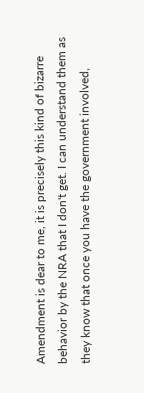Amendment is dear to me, it is precisely this kind of bizarre behavior by the NRA that I don't get. I can understand them as they know that once you have the government involved,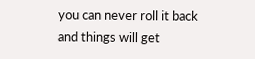you can never roll it back and things will get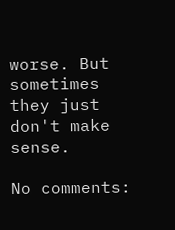worse. But sometimes they just don't make sense.

No comments: